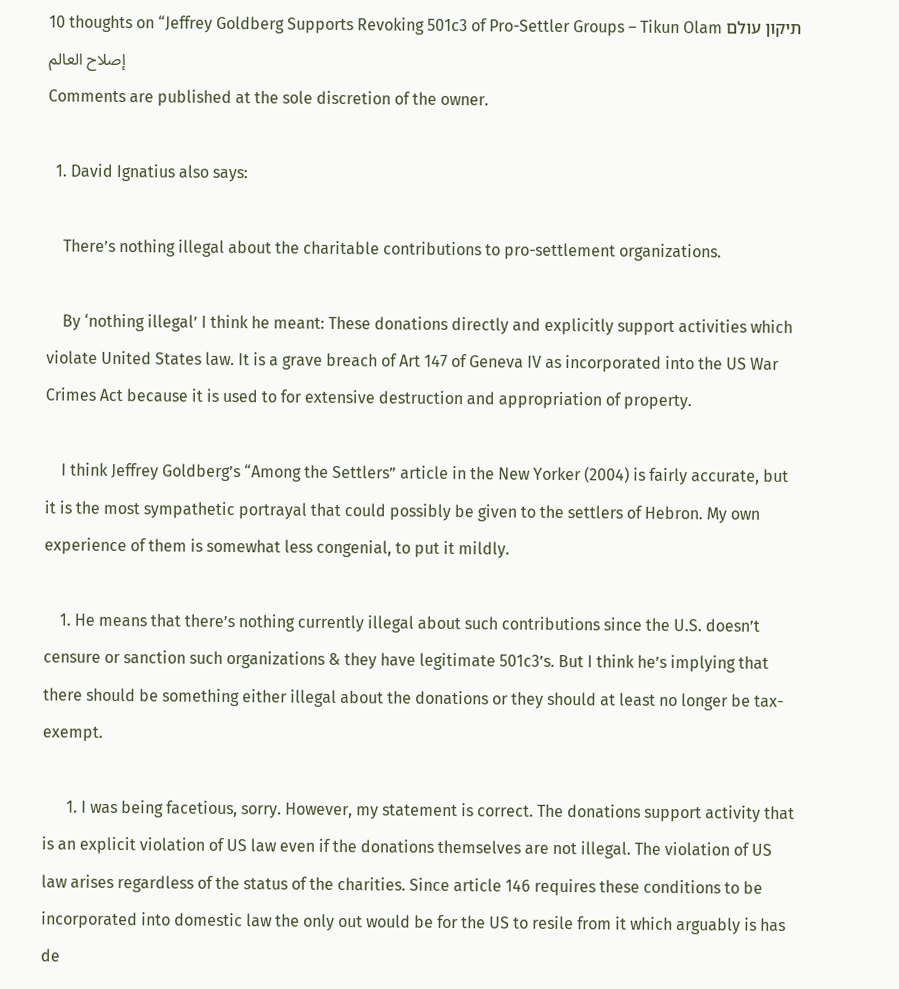10 thoughts on “Jeffrey Goldberg Supports Revoking 501c3 of Pro-Settler Groups – Tikun Olam תיקון עולם إصلاح العالم
Comments are published at the sole discretion of the owner.

  1. David Ignatius also says:

    There’s nothing illegal about the charitable contributions to pro-settlement organizations.

    By ‘nothing illegal’ I think he meant: These donations directly and explicitly support activities which violate United States law. It is a grave breach of Art 147 of Geneva IV as incorporated into the US War Crimes Act because it is used to for extensive destruction and appropriation of property.

    I think Jeffrey Goldberg’s “Among the Settlers” article in the New Yorker (2004) is fairly accurate, but it is the most sympathetic portrayal that could possibly be given to the settlers of Hebron. My own experience of them is somewhat less congenial, to put it mildly.

    1. He means that there’s nothing currently illegal about such contributions since the U.S. doesn’t censure or sanction such organizations & they have legitimate 501c3’s. But I think he’s implying that there should be something either illegal about the donations or they should at least no longer be tax-exempt.

      1. I was being facetious, sorry. However, my statement is correct. The donations support activity that is an explicit violation of US law even if the donations themselves are not illegal. The violation of US law arises regardless of the status of the charities. Since article 146 requires these conditions to be incorporated into domestic law the only out would be for the US to resile from it which arguably is has de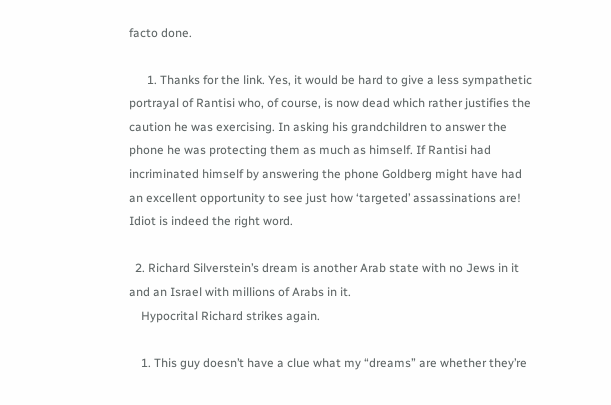facto done.

      1. Thanks for the link. Yes, it would be hard to give a less sympathetic portrayal of Rantisi who, of course, is now dead which rather justifies the caution he was exercising. In asking his grandchildren to answer the phone he was protecting them as much as himself. If Rantisi had incriminated himself by answering the phone Goldberg might have had an excellent opportunity to see just how ‘targeted’ assassinations are! Idiot is indeed the right word.

  2. Richard Silverstein’s dream is another Arab state with no Jews in it and an Israel with millions of Arabs in it.
    Hypocrital Richard strikes again.

    1. This guy doesn’t have a clue what my “dreams” are whether they’re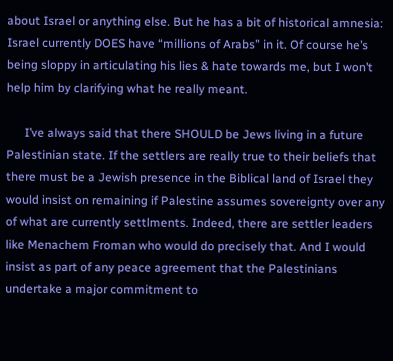about Israel or anything else. But he has a bit of historical amnesia: Israel currently DOES have “millions of Arabs” in it. Of course he’s being sloppy in articulating his lies & hate towards me, but I won’t help him by clarifying what he really meant.

      I’ve always said that there SHOULD be Jews living in a future Palestinian state. If the settlers are really true to their beliefs that there must be a Jewish presence in the Biblical land of Israel they would insist on remaining if Palestine assumes sovereignty over any of what are currently settlments. Indeed, there are settler leaders like Menachem Froman who would do precisely that. And I would insist as part of any peace agreement that the Palestinians undertake a major commitment to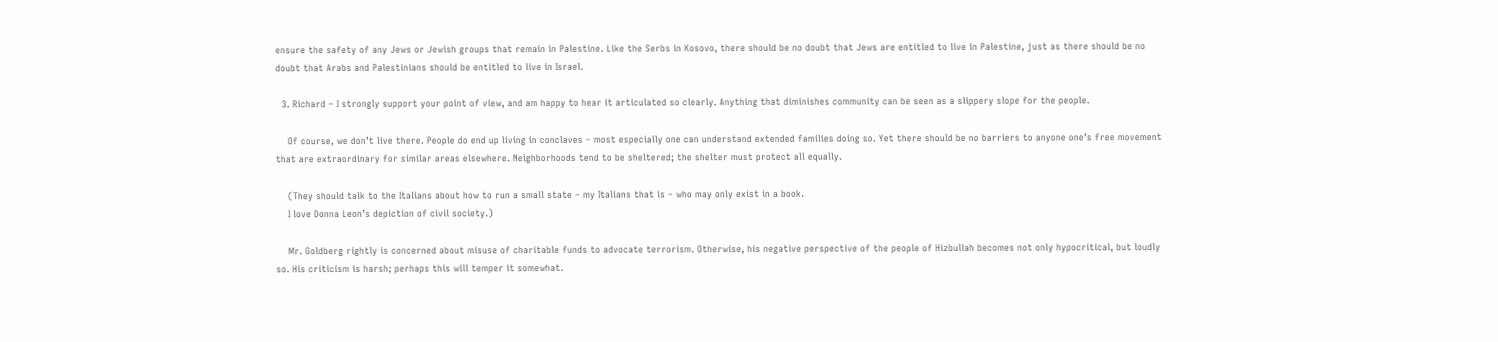ensure the safety of any Jews or Jewish groups that remain in Palestine. Like the Serbs in Kosovo, there should be no doubt that Jews are entitled to live in Palestine, just as there should be no doubt that Arabs and Palestinians should be entitled to live in Israel.

  3. Richard – I strongly support your point of view, and am happy to hear it articulated so clearly. Anything that diminishes community can be seen as a slippery slope for the people.

    Of course, we don’t live there. People do end up living in conclaves – most especially one can understand extended families doing so. Yet there should be no barriers to anyone one’s free movement that are extraordinary for similar areas elsewhere. Neighborhoods tend to be sheltered; the shelter must protect all equally.

    (They should talk to the Italians about how to run a small state – my Italians that is – who may only exist in a book.
    I love Donna Leon’s depiction of civil society.)

    Mr. Goldberg rightly is concerned about misuse of charitable funds to advocate terrorism. Otherwise, his negative perspective of the people of Hizbullah becomes not only hypocritical, but loudly so. His criticism is harsh; perhaps this will temper it somewhat.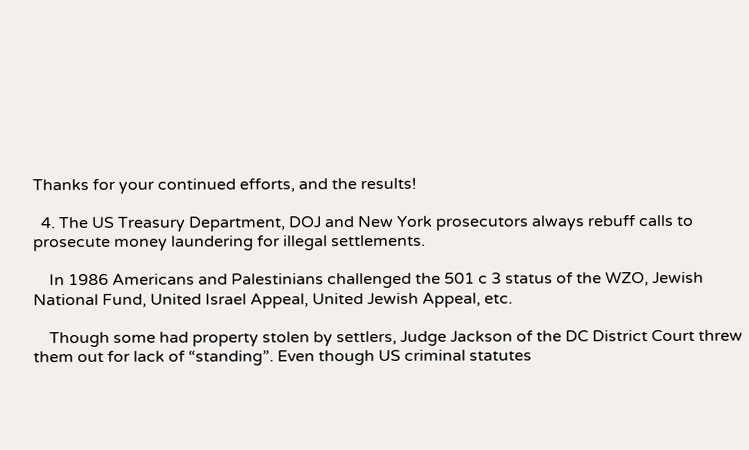Thanks for your continued efforts, and the results!

  4. The US Treasury Department, DOJ and New York prosecutors always rebuff calls to prosecute money laundering for illegal settlements.

    In 1986 Americans and Palestinians challenged the 501 c 3 status of the WZO, Jewish National Fund, United Israel Appeal, United Jewish Appeal, etc.

    Though some had property stolen by settlers, Judge Jackson of the DC District Court threw them out for lack of “standing”. Even though US criminal statutes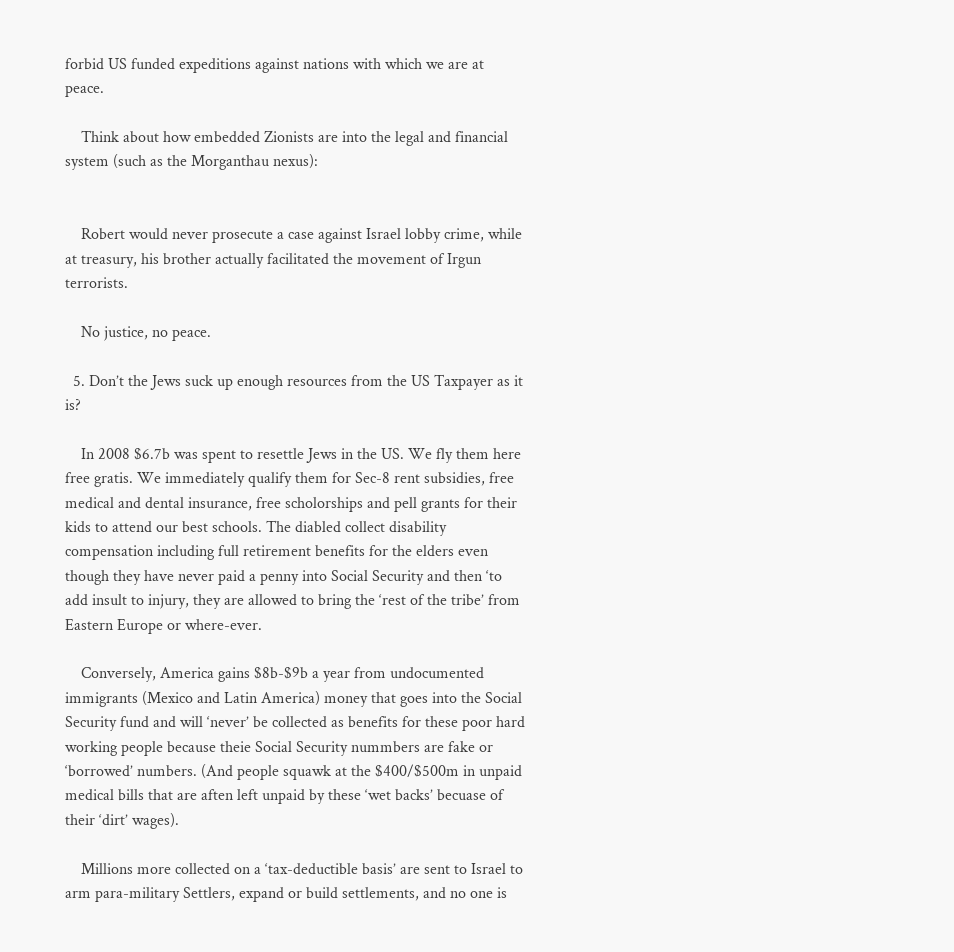forbid US funded expeditions against nations with which we are at peace.

    Think about how embedded Zionists are into the legal and financial system (such as the Morganthau nexus):


    Robert would never prosecute a case against Israel lobby crime, while at treasury, his brother actually facilitated the movement of Irgun terrorists.

    No justice, no peace.

  5. Don’t the Jews suck up enough resources from the US Taxpayer as it is?

    In 2008 $6.7b was spent to resettle Jews in the US. We fly them here free gratis. We immediately qualify them for Sec-8 rent subsidies, free medical and dental insurance, free scholorships and pell grants for their kids to attend our best schools. The diabled collect disability compensation including full retirement benefits for the elders even though they have never paid a penny into Social Security and then ‘to add insult to injury, they are allowed to bring the ‘rest of the tribe’ from Eastern Europe or where-ever.

    Conversely, America gains $8b-$9b a year from undocumented immigrants (Mexico and Latin America) money that goes into the Social Security fund and will ‘never’ be collected as benefits for these poor hard working people because theie Social Security nummbers are fake or ‘borrowed’ numbers. (And people squawk at the $400/$500m in unpaid medical bills that are aften left unpaid by these ‘wet backs’ becuase of their ‘dirt’ wages).

    Millions more collected on a ‘tax-deductible basis’ are sent to Israel to arm para-military Settlers, expand or build settlements, and no one is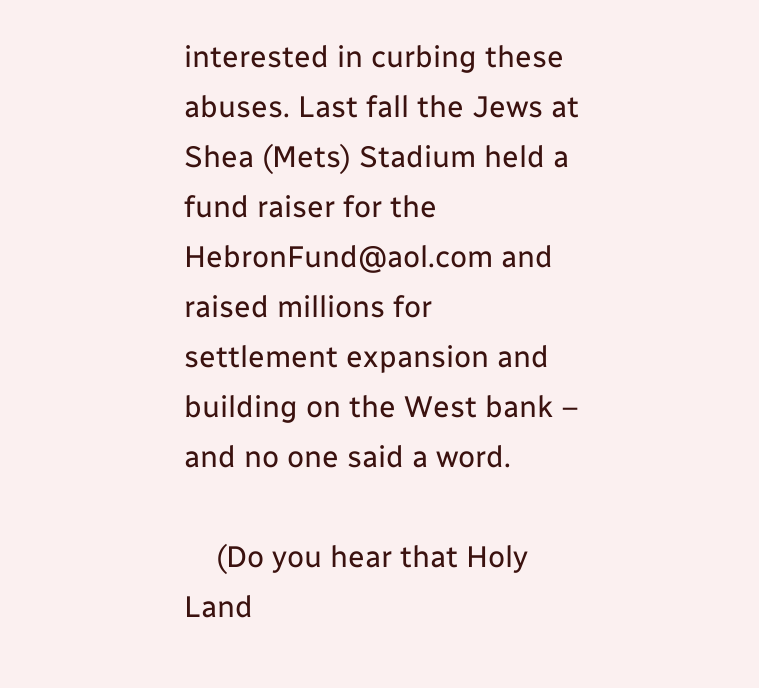interested in curbing these abuses. Last fall the Jews at Shea (Mets) Stadium held a fund raiser for the HebronFund@aol.com and raised millions for settlement expansion and building on the West bank – and no one said a word.

    (Do you hear that Holy Land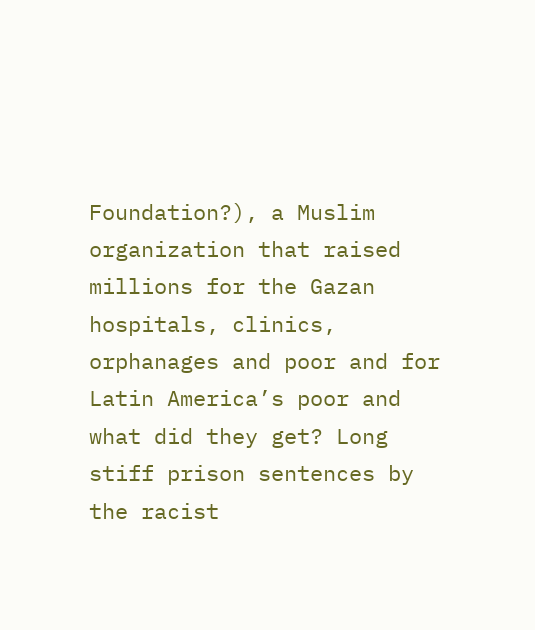Foundation?), a Muslim organization that raised millions for the Gazan hospitals, clinics, orphanages and poor and for Latin America’s poor and what did they get? Long stiff prison sentences by the racist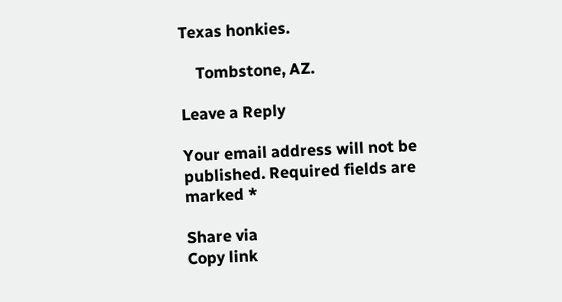Texas honkies.

    Tombstone, AZ.

Leave a Reply

Your email address will not be published. Required fields are marked *

Share via
Copy link